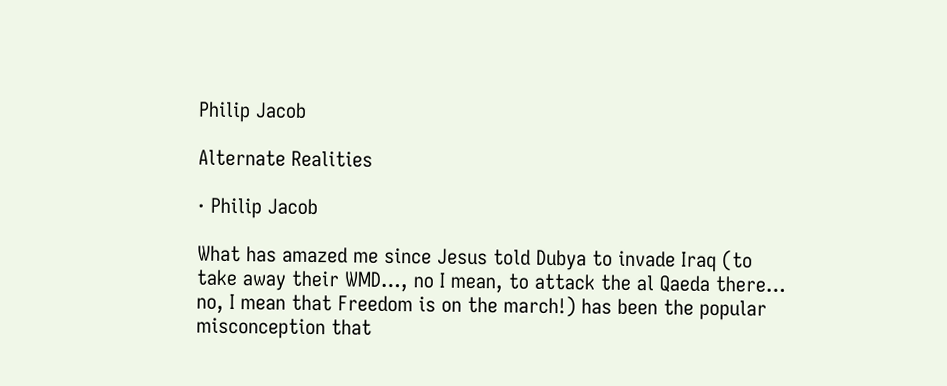Philip Jacob

Alternate Realities

· Philip Jacob

What has amazed me since Jesus told Dubya to invade Iraq (to take away their WMD…, no I mean, to attack the al Qaeda there… no, I mean that Freedom is on the march!) has been the popular misconception that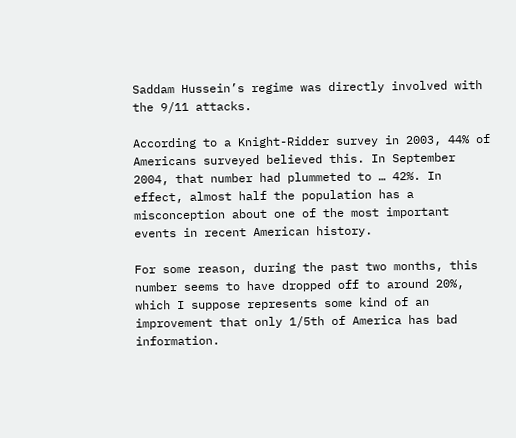Saddam Hussein’s regime was directly involved with the 9/11 attacks.

According to a Knight-Ridder survey in 2003, 44% of Americans surveyed believed this. In September 2004, that number had plummeted to … 42%. In effect, almost half the population has a misconception about one of the most important events in recent American history.

For some reason, during the past two months, this number seems to have dropped off to around 20%, which I suppose represents some kind of an improvement that only 1/5th of America has bad information.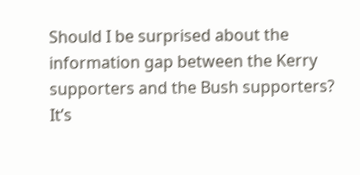Should I be surprised about the information gap between the Kerry supporters and the Bush supporters? It’s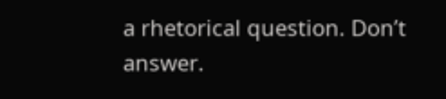a rhetorical question. Don’t answer.